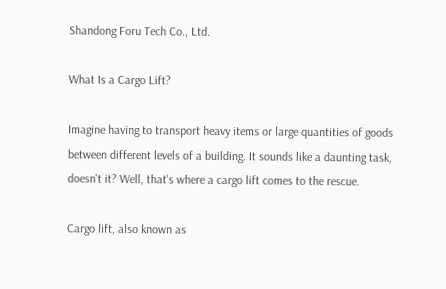Shandong Foru Tech Co., Ltd.

What Is a Cargo Lift?

Imagine having to transport heavy items or large quantities of goods between different levels of a building. It sounds like a daunting task, doesn't it? Well, that's where a cargo lift comes to the rescue.

Cargo lift, also known as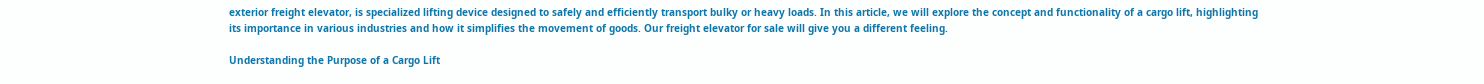exterior freight elevator, is specialized lifting device designed to safely and efficiently transport bulky or heavy loads. In this article, we will explore the concept and functionality of a cargo lift, highlighting its importance in various industries and how it simplifies the movement of goods. Our freight elevator for sale will give you a different feeling.

Understanding the Purpose of a Cargo Lift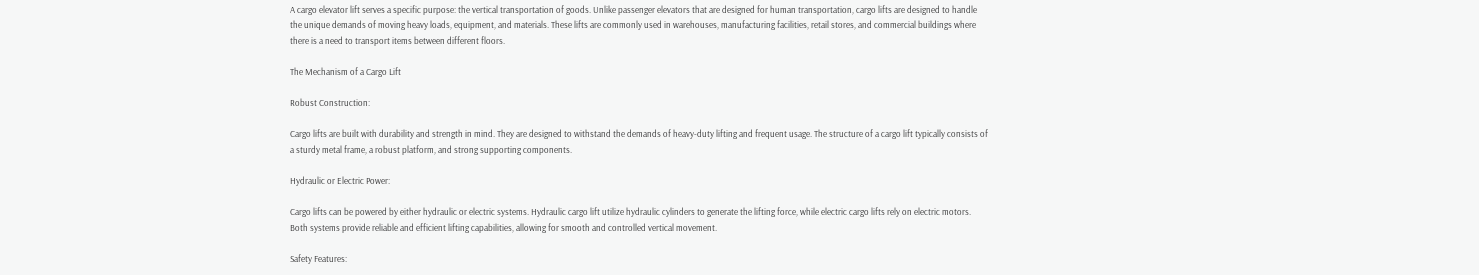A cargo elevator lift serves a specific purpose: the vertical transportation of goods. Unlike passenger elevators that are designed for human transportation, cargo lifts are designed to handle the unique demands of moving heavy loads, equipment, and materials. These lifts are commonly used in warehouses, manufacturing facilities, retail stores, and commercial buildings where there is a need to transport items between different floors.

The Mechanism of a Cargo Lift

Robust Construction:

Cargo lifts are built with durability and strength in mind. They are designed to withstand the demands of heavy-duty lifting and frequent usage. The structure of a cargo lift typically consists of a sturdy metal frame, a robust platform, and strong supporting components.

Hydraulic or Electric Power:

Cargo lifts can be powered by either hydraulic or electric systems. Hydraulic cargo lift utilize hydraulic cylinders to generate the lifting force, while electric cargo lifts rely on electric motors. Both systems provide reliable and efficient lifting capabilities, allowing for smooth and controlled vertical movement.

Safety Features: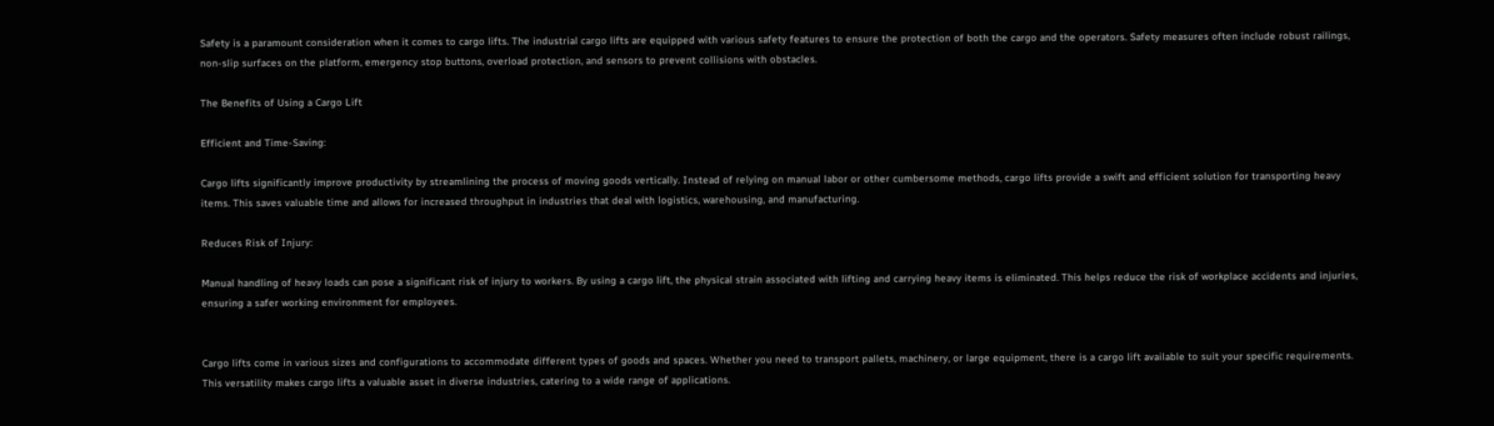Safety is a paramount consideration when it comes to cargo lifts. The industrial cargo lifts are equipped with various safety features to ensure the protection of both the cargo and the operators. Safety measures often include robust railings, non-slip surfaces on the platform, emergency stop buttons, overload protection, and sensors to prevent collisions with obstacles.

The Benefits of Using a Cargo Lift

Efficient and Time-Saving:

Cargo lifts significantly improve productivity by streamlining the process of moving goods vertically. Instead of relying on manual labor or other cumbersome methods, cargo lifts provide a swift and efficient solution for transporting heavy items. This saves valuable time and allows for increased throughput in industries that deal with logistics, warehousing, and manufacturing.

Reduces Risk of Injury:

Manual handling of heavy loads can pose a significant risk of injury to workers. By using a cargo lift, the physical strain associated with lifting and carrying heavy items is eliminated. This helps reduce the risk of workplace accidents and injuries, ensuring a safer working environment for employees.


Cargo lifts come in various sizes and configurations to accommodate different types of goods and spaces. Whether you need to transport pallets, machinery, or large equipment, there is a cargo lift available to suit your specific requirements. This versatility makes cargo lifts a valuable asset in diverse industries, catering to a wide range of applications.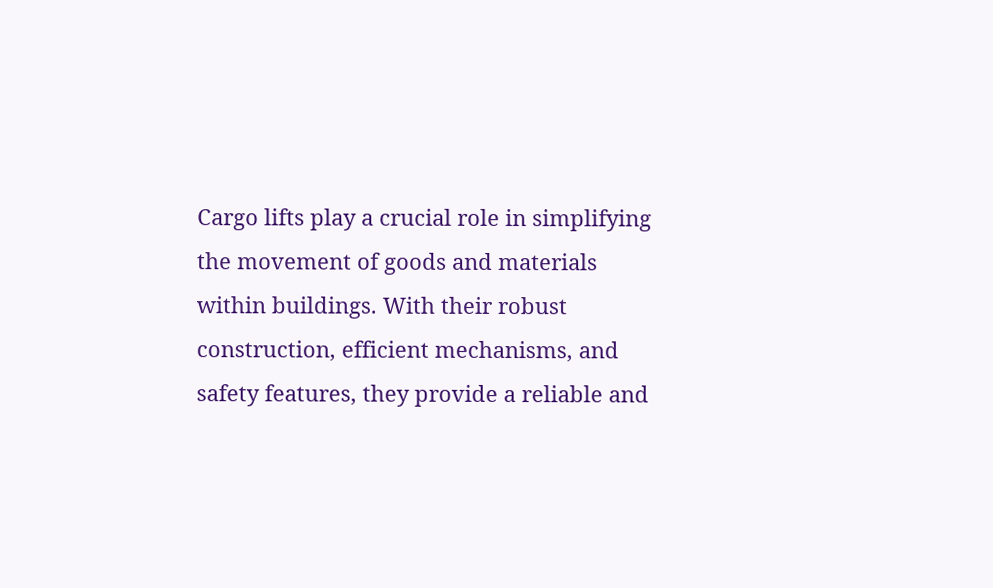Cargo lifts play a crucial role in simplifying the movement of goods and materials within buildings. With their robust construction, efficient mechanisms, and safety features, they provide a reliable and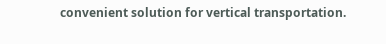convenient solution for vertical transportation.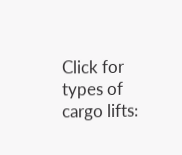Click for types of cargo lifts: